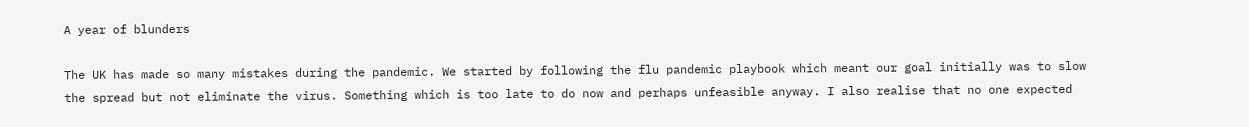A year of blunders

The UK has made so many mistakes during the pandemic. We started by following the flu pandemic playbook which meant our goal initially was to slow the spread but not eliminate the virus. Something which is too late to do now and perhaps unfeasible anyway. I also realise that no one expected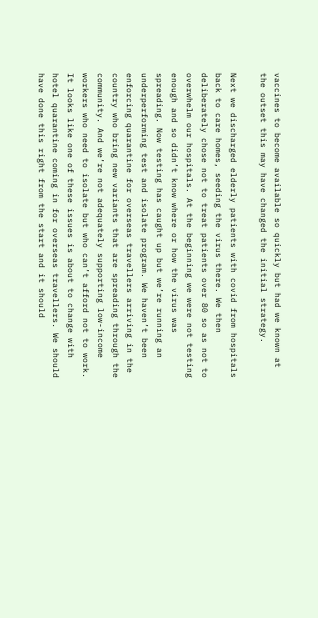vaccines to become available so quickly but had we known at the outset this may have changed the initial strategy.

Next we discharged elderly patients with covid from hospitals back to care homes, seeding the virus there. We then deliberately chose not to treat patients over 80 so as not to overwhelm our hospitals. At the beginning we were not testing enough and so didn’t know where or how the virus was spreading. Now testing has caught up but we’re running an underperforming test and isolate program. We haven’t been enforcing quarantine for overseas travellers arriving in the country who bring new variants that are spreading through the community. And we’re not adequately supporting low-income workers who need to isolate but who can’t afford not to work. It looks like one of these issues is about to change with hotel quarantine coming in for overseas travellers. We should have done this right from the start and it should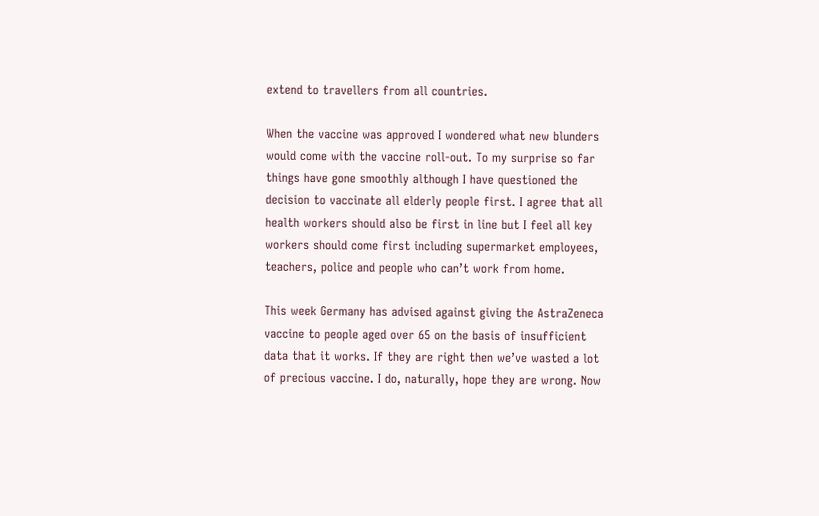extend to travellers from all countries.

When the vaccine was approved I wondered what new blunders would come with the vaccine roll-out. To my surprise so far things have gone smoothly although I have questioned the decision to vaccinate all elderly people first. I agree that all health workers should also be first in line but I feel all key workers should come first including supermarket employees, teachers, police and people who can’t work from home.

This week Germany has advised against giving the AstraZeneca vaccine to people aged over 65 on the basis of insufficient data that it works. If they are right then we’ve wasted a lot of precious vaccine. I do, naturally, hope they are wrong. Now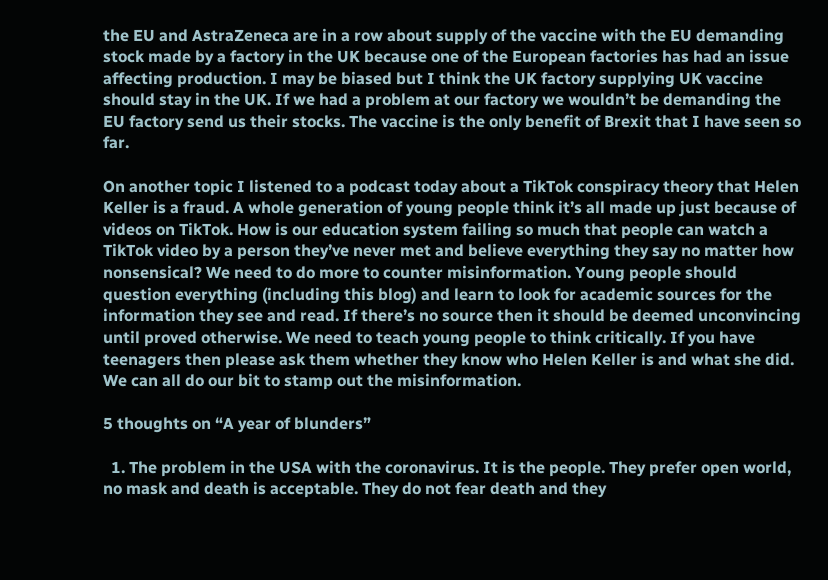the EU and AstraZeneca are in a row about supply of the vaccine with the EU demanding stock made by a factory in the UK because one of the European factories has had an issue affecting production. I may be biased but I think the UK factory supplying UK vaccine should stay in the UK. If we had a problem at our factory we wouldn’t be demanding the EU factory send us their stocks. The vaccine is the only benefit of Brexit that I have seen so far.

On another topic I listened to a podcast today about a TikTok conspiracy theory that Helen Keller is a fraud. A whole generation of young people think it’s all made up just because of videos on TikTok. How is our education system failing so much that people can watch a TikTok video by a person they’ve never met and believe everything they say no matter how nonsensical? We need to do more to counter misinformation. Young people should question everything (including this blog) and learn to look for academic sources for the information they see and read. If there’s no source then it should be deemed unconvincing until proved otherwise. We need to teach young people to think critically. If you have teenagers then please ask them whether they know who Helen Keller is and what she did. We can all do our bit to stamp out the misinformation.

5 thoughts on “A year of blunders”

  1. The problem in the USA with the coronavirus. It is the people. They prefer open world, no mask and death is acceptable. They do not fear death and they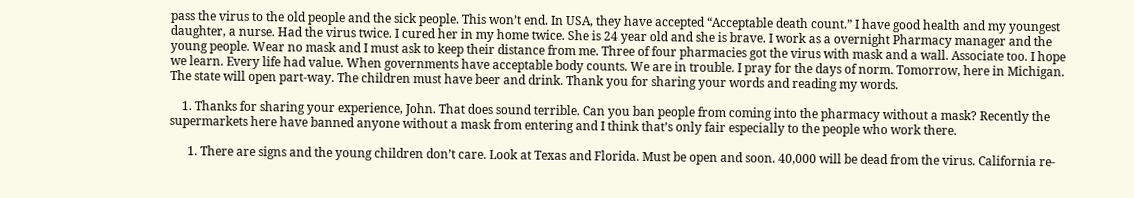pass the virus to the old people and the sick people. This won’t end. In USA, they have accepted “Acceptable death count.” I have good health and my youngest daughter, a nurse. Had the virus twice. I cured her in my home twice. She is 24 year old and she is brave. I work as a overnight Pharmacy manager and the young people. Wear no mask and I must ask to keep their distance from me. Three of four pharmacies got the virus with mask and a wall. Associate too. I hope we learn. Every life had value. When governments have acceptable body counts. We are in trouble. I pray for the days of norm. Tomorrow, here in Michigan. The state will open part-way. The children must have beer and drink. Thank you for sharing your words and reading my words.

    1. Thanks for sharing your experience, John. That does sound terrible. Can you ban people from coming into the pharmacy without a mask? Recently the supermarkets here have banned anyone without a mask from entering and I think that’s only fair especially to the people who work there.

      1. There are signs and the young children don’t care. Look at Texas and Florida. Must be open and soon. 40,000 will be dead from the virus. California re-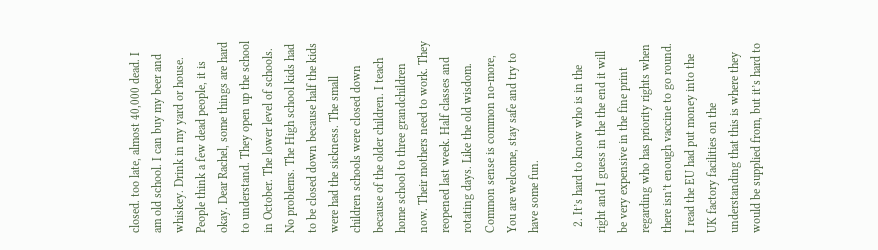closed. too late, almost 40,000 dead. I am old school. I can buy my beer and whiskey. Drink in my yard or house. People think a few dead people, it is okay. Dear Rachel, some things are hard to understand. They open up the school in October. The lower level of schools. No problems. The High school kids had to be closed down because half the kids were had the sickness. The small children schools were closed down because of the older children. I teach home school to three grandchildren now. Their mothers need to work. They reopened last week. Half classes and rotating days. Like the old wisdom. Common sense is common no-more, You are welcome, stay safe and try to have some fun.

  2. It’s hard to know who is in the right and I guess in the the end it will be very expensive in the fine print regarding who has priority rights when there isn’t enough vaccine to go round. I read the EU had put money into the UK factory facilities on the understanding that this is where they would be supplied from, but it’s hard to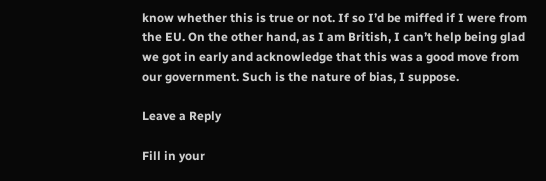know whether this is true or not. If so I’d be miffed if I were from the EU. On the other hand, as I am British, I can’t help being glad we got in early and acknowledge that this was a good move from our government. Such is the nature of bias, I suppose.

Leave a Reply

Fill in your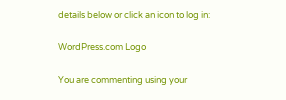details below or click an icon to log in:

WordPress.com Logo

You are commenting using your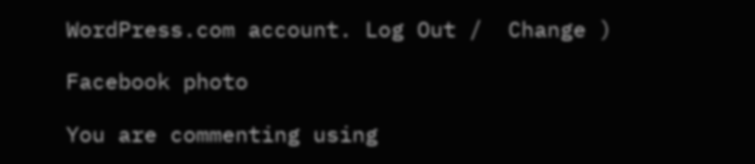WordPress.com account. Log Out /  Change )

Facebook photo

You are commenting using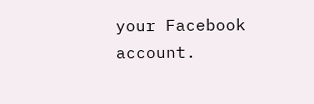your Facebook account.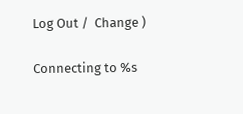Log Out /  Change )

Connecting to %s